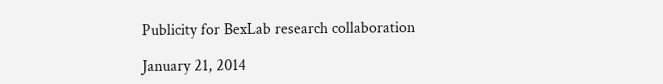Publicity for BexLab research collaboration

January 21, 2014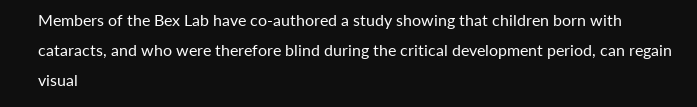Members of the Bex Lab have co-authored a study showing that children born with cataracts, and who were therefore blind during the critical development period, can regain visual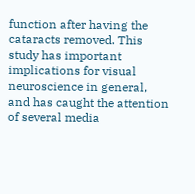function after having the cataracts removed. This study has important implications for visual neuroscience in general, and has caught the attention of several media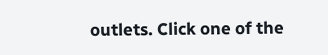outlets. Click one of the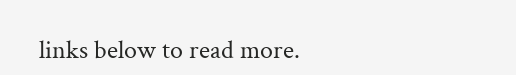links below to read more.